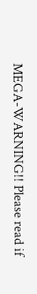MEGA-WARNING!! Please read if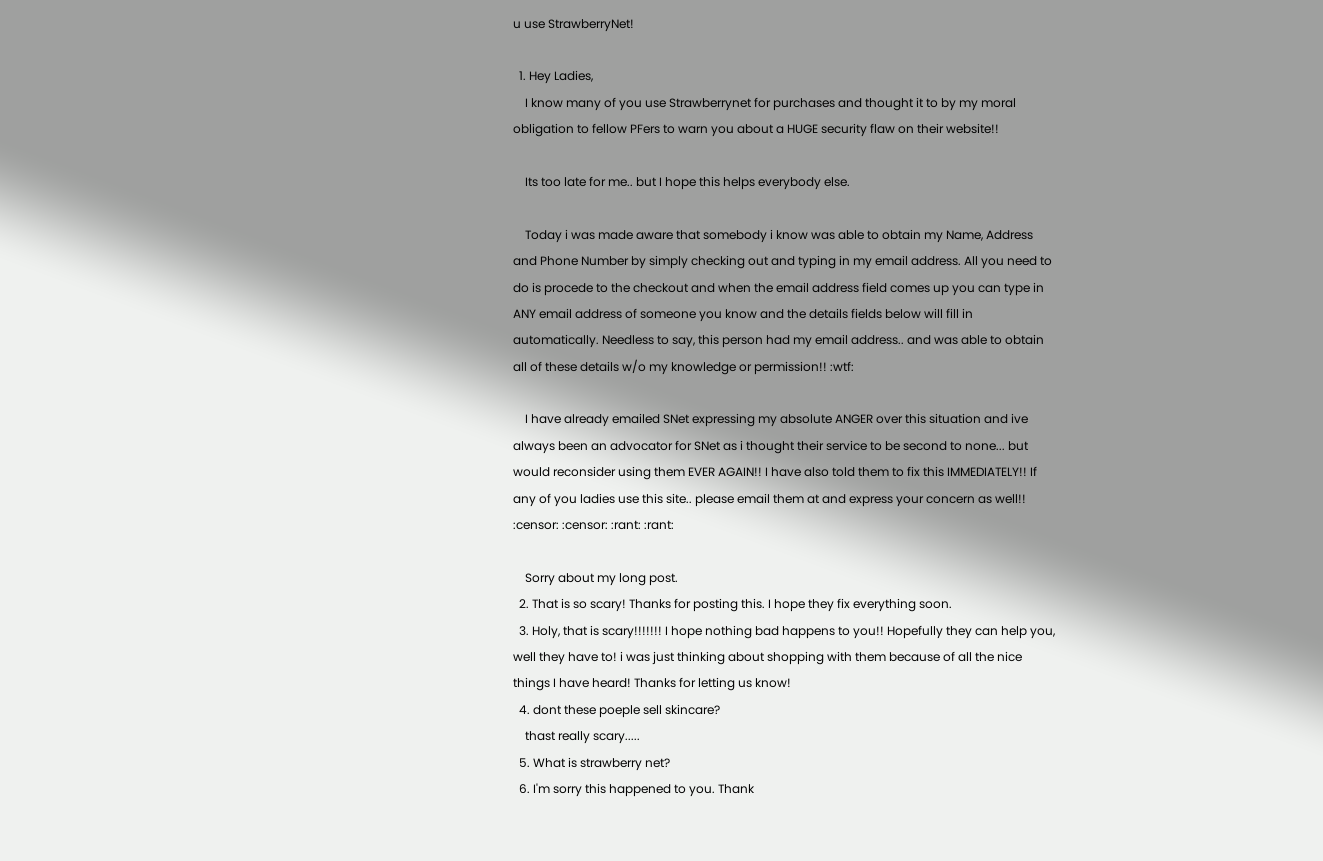u use StrawberryNet!

  1. Hey Ladies,
    I know many of you use Strawberrynet for purchases and thought it to by my moral obligation to fellow PFers to warn you about a HUGE security flaw on their website!!

    Its too late for me.. but I hope this helps everybody else.

    Today i was made aware that somebody i know was able to obtain my Name, Address and Phone Number by simply checking out and typing in my email address. All you need to do is procede to the checkout and when the email address field comes up you can type in ANY email address of someone you know and the details fields below will fill in automatically. Needless to say, this person had my email address.. and was able to obtain all of these details w/o my knowledge or permission!! :wtf:

    I have already emailed SNet expressing my absolute ANGER over this situation and ive always been an advocator for SNet as i thought their service to be second to none... but would reconsider using them EVER AGAIN!! I have also told them to fix this IMMEDIATELY!! If any of you ladies use this site.. please email them at and express your concern as well!! :censor: :censor: :rant: :rant:

    Sorry about my long post.
  2. That is so scary! Thanks for posting this. I hope they fix everything soon.
  3. Holy, that is scary!!!!!!! I hope nothing bad happens to you!! Hopefully they can help you, well they have to! i was just thinking about shopping with them because of all the nice things I have heard! Thanks for letting us know!
  4. dont these poeple sell skincare?
    thast really scary.....
  5. What is strawberry net?
  6. I'm sorry this happened to you. Thank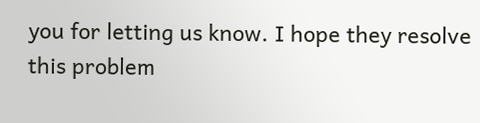you for letting us know. I hope they resolve this problem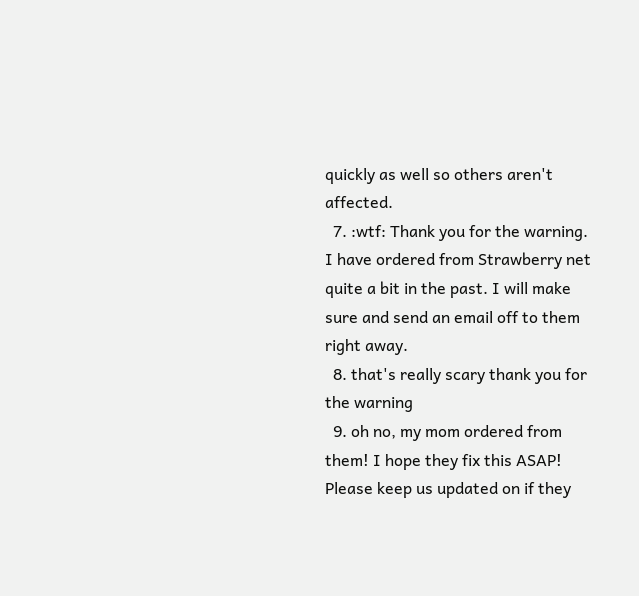quickly as well so others aren't affected.
  7. :wtf: Thank you for the warning. I have ordered from Strawberry net quite a bit in the past. I will make sure and send an email off to them right away.
  8. that's really scary thank you for the warning
  9. oh no, my mom ordered from them! I hope they fix this ASAP! Please keep us updated on if they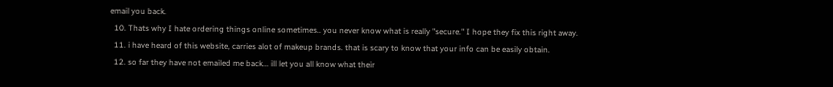email you back.
  10. Thats why I hate ordering things online sometimes.. you never know what is really "secure." I hope they fix this right away.
  11. i have heard of this website, carries alot of makeup brands. that is scary to know that your info can be easily obtain.
  12. so far they have not emailed me back... ill let you all know what their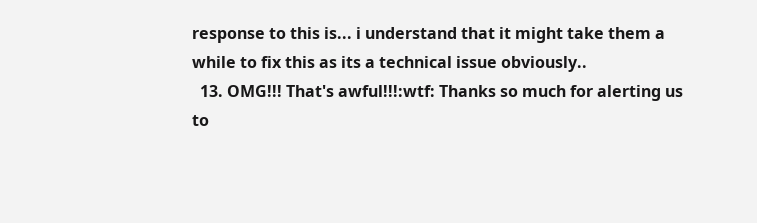response to this is... i understand that it might take them a while to fix this as its a technical issue obviously..
  13. OMG!!! That's awful!!!:wtf: Thanks so much for alerting us to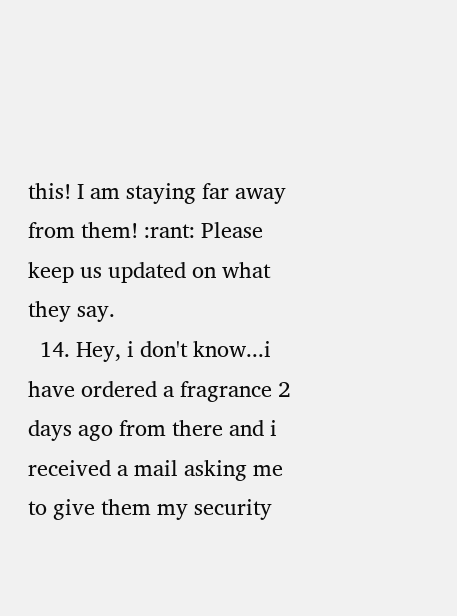this! I am staying far away from them! :rant: Please keep us updated on what they say.
  14. Hey, i don't know...i have ordered a fragrance 2 days ago from there and i received a mail asking me to give them my security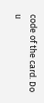code of the card. Do u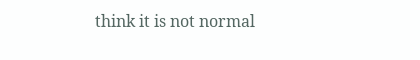think it is not normal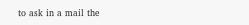to ask in a mail the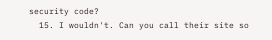security code?
  15. I wouldn't. Can you call their site so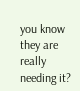you know they are really needing it?